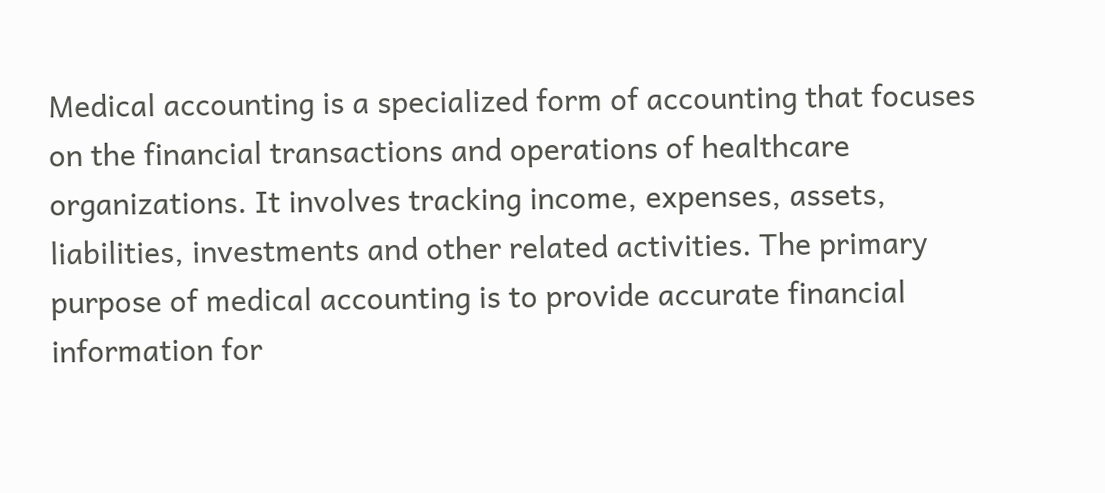Medical accounting is a specialized form of accounting that focuses on the financial transactions and operations of healthcare organizations. It involves tracking income, expenses, assets, liabilities, investments and other related activities. The primary purpose of medical accounting is to provide accurate financial information for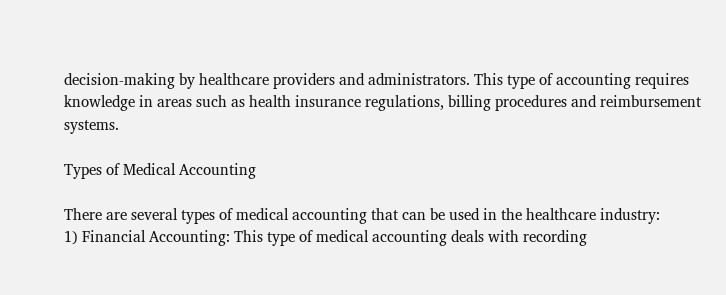decision-making by healthcare providers and administrators. This type of accounting requires knowledge in areas such as health insurance regulations, billing procedures and reimbursement systems.

Types of Medical Accounting

There are several types of medical accounting that can be used in the healthcare industry:
1) Financial Accounting: This type of medical accounting deals with recording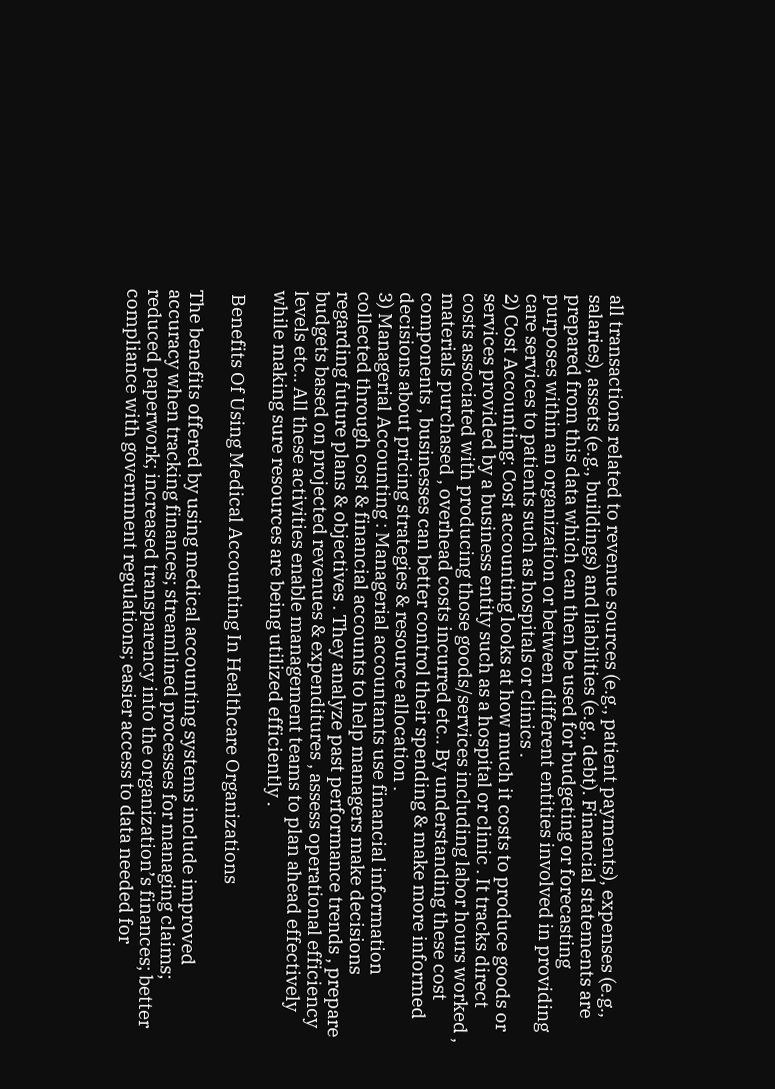all transactions related to revenue sources (e.g., patient payments), expenses (e.g., salaries), assets (e.g., buildings) and liabilities (e.g., debt). Financial statements are prepared from this data which can then be used for budgeting or forecasting purposes within an organization or between different entities involved in providing care services to patients such as hospitals or clinics .
2) Cost Accounting: Cost accounting looks at how much it costs to produce goods or services provided by a business entity such as a hospital or clinic . It tracks direct costs associated with producing those goods/services including labor hours worked , materials purchased , overhead costs incurred etc.. By understanding these cost components , businesses can better control their spending & make more informed decisions about pricing strategies & resource allocation .
3) Managerial Accounting : Managerial accountants use financial information collected through cost & financial accounts to help managers make decisions regarding future plans & objectives . They analyze past performance trends , prepare budgets based on projected revenues & expenditures , assess operational efficiency levels etc.. All these activities enable management teams to plan ahead effectively while making sure resources are being utilized efficiently .

 Benefits Of Using Medical Accounting In Healthcare Organizations

The benefits offered by using medical accounting systems include improved accuracy when tracking finances; streamlined processes for managing claims; reduced paperwork; increased transparency into the organization’s finances; better compliance with government regulations; easier access to data needed for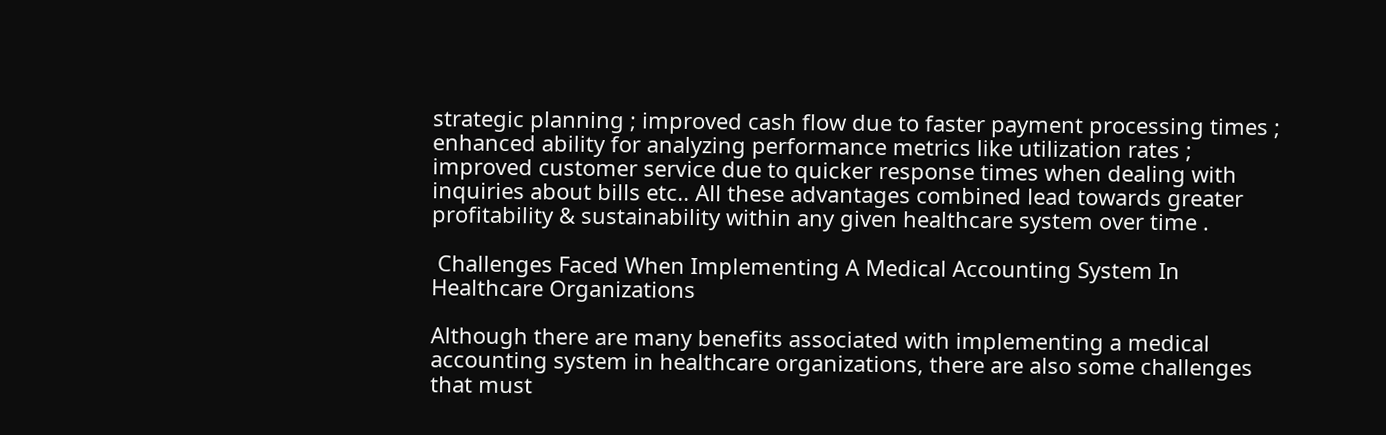strategic planning ; improved cash flow due to faster payment processing times ; enhanced ability for analyzing performance metrics like utilization rates ; improved customer service due to quicker response times when dealing with inquiries about bills etc.. All these advantages combined lead towards greater profitability & sustainability within any given healthcare system over time .

 Challenges Faced When Implementing A Medical Accounting System In Healthcare Organizations

Although there are many benefits associated with implementing a medical accounting system in healthcare organizations, there are also some challenges that must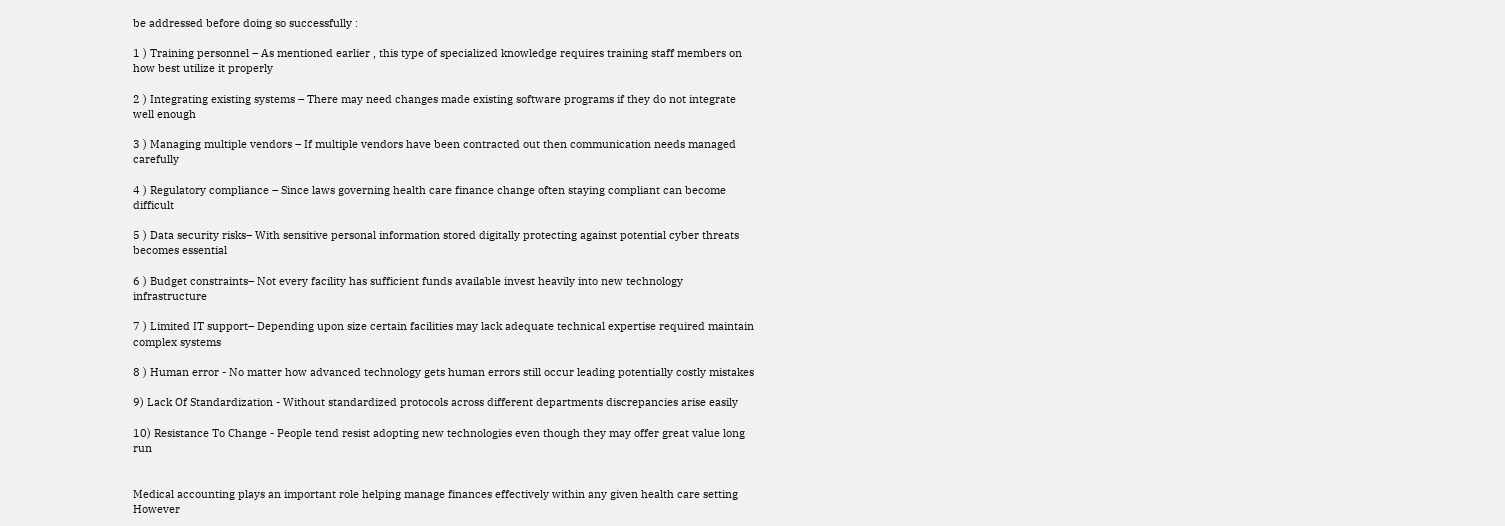be addressed before doing so successfully :

1 ) Training personnel – As mentioned earlier , this type of specialized knowledge requires training staff members on how best utilize it properly

2 ) Integrating existing systems – There may need changes made existing software programs if they do not integrate well enough

3 ) Managing multiple vendors – If multiple vendors have been contracted out then communication needs managed carefully

4 ) Regulatory compliance – Since laws governing health care finance change often staying compliant can become difficult

5 ) Data security risks– With sensitive personal information stored digitally protecting against potential cyber threats becomes essential

6 ) Budget constraints– Not every facility has sufficient funds available invest heavily into new technology infrastructure

7 ) Limited IT support– Depending upon size certain facilities may lack adequate technical expertise required maintain complex systems

8 ) Human error - No matter how advanced technology gets human errors still occur leading potentially costly mistakes

9) Lack Of Standardization - Without standardized protocols across different departments discrepancies arise easily

10) Resistance To Change - People tend resist adopting new technologies even though they may offer great value long run


Medical accounting plays an important role helping manage finances effectively within any given health care setting However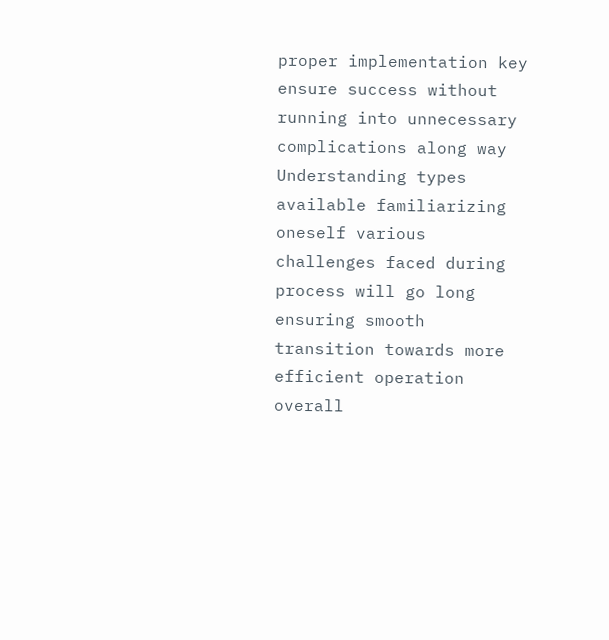proper implementation key ensure success without running into unnecessary complications along way Understanding types available familiarizing oneself various challenges faced during process will go long ensuring smooth transition towards more efficient operation overall